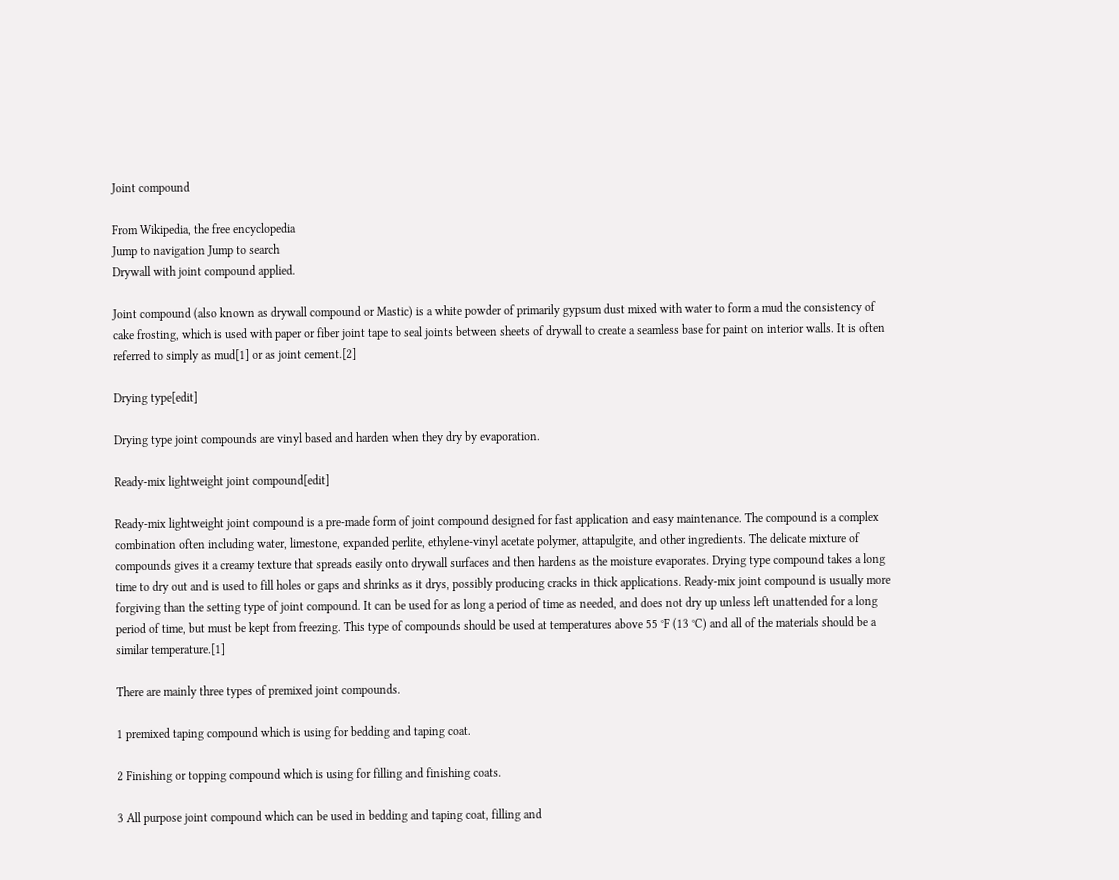Joint compound

From Wikipedia, the free encyclopedia
Jump to navigation Jump to search
Drywall with joint compound applied.

Joint compound (also known as drywall compound or Mastic) is a white powder of primarily gypsum dust mixed with water to form a mud the consistency of cake frosting, which is used with paper or fiber joint tape to seal joints between sheets of drywall to create a seamless base for paint on interior walls. It is often referred to simply as mud[1] or as joint cement.[2]

Drying type[edit]

Drying type joint compounds are vinyl based and harden when they dry by evaporation.

Ready-mix lightweight joint compound[edit]

Ready-mix lightweight joint compound is a pre-made form of joint compound designed for fast application and easy maintenance. The compound is a complex combination often including water, limestone, expanded perlite, ethylene-vinyl acetate polymer, attapulgite, and other ingredients. The delicate mixture of compounds gives it a creamy texture that spreads easily onto drywall surfaces and then hardens as the moisture evaporates. Drying type compound takes a long time to dry out and is used to fill holes or gaps and shrinks as it drys, possibly producing cracks in thick applications. Ready-mix joint compound is usually more forgiving than the setting type of joint compound. It can be used for as long a period of time as needed, and does not dry up unless left unattended for a long period of time, but must be kept from freezing. This type of compounds should be used at temperatures above 55 °F (13 °C) and all of the materials should be a similar temperature.[1]

There are mainly three types of premixed joint compounds.

1 premixed taping compound which is using for bedding and taping coat.

2 Finishing or topping compound which is using for filling and finishing coats.

3 All purpose joint compound which can be used in bedding and taping coat, filling and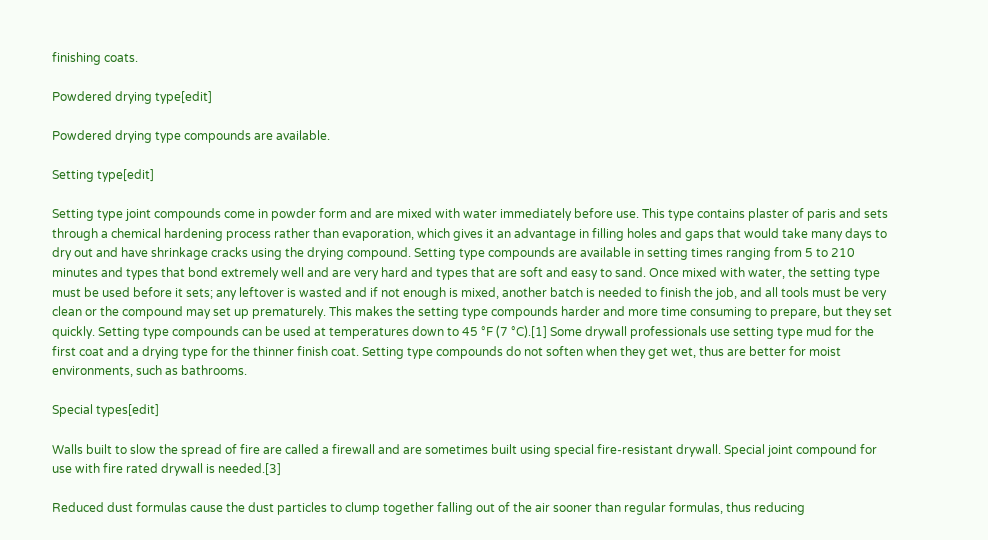finishing coats.

Powdered drying type[edit]

Powdered drying type compounds are available.

Setting type[edit]

Setting type joint compounds come in powder form and are mixed with water immediately before use. This type contains plaster of paris and sets through a chemical hardening process rather than evaporation, which gives it an advantage in filling holes and gaps that would take many days to dry out and have shrinkage cracks using the drying compound. Setting type compounds are available in setting times ranging from 5 to 210 minutes and types that bond extremely well and are very hard and types that are soft and easy to sand. Once mixed with water, the setting type must be used before it sets; any leftover is wasted and if not enough is mixed, another batch is needed to finish the job, and all tools must be very clean or the compound may set up prematurely. This makes the setting type compounds harder and more time consuming to prepare, but they set quickly. Setting type compounds can be used at temperatures down to 45 °F (7 °C).[1] Some drywall professionals use setting type mud for the first coat and a drying type for the thinner finish coat. Setting type compounds do not soften when they get wet, thus are better for moist environments, such as bathrooms.

Special types[edit]

Walls built to slow the spread of fire are called a firewall and are sometimes built using special fire-resistant drywall. Special joint compound for use with fire rated drywall is needed.[3]

Reduced dust formulas cause the dust particles to clump together falling out of the air sooner than regular formulas, thus reducing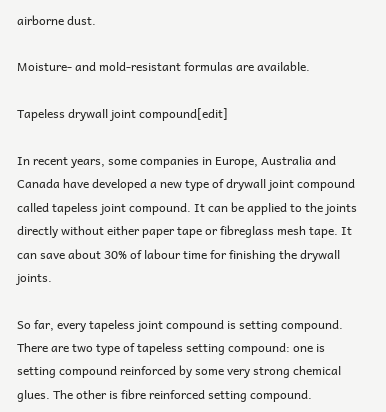airborne dust.

Moisture- and mold-resistant formulas are available.

Tapeless drywall joint compound[edit]

In recent years, some companies in Europe, Australia and Canada have developed a new type of drywall joint compound called tapeless joint compound. It can be applied to the joints directly without either paper tape or fibreglass mesh tape. It can save about 30% of labour time for finishing the drywall joints.

So far, every tapeless joint compound is setting compound. There are two type of tapeless setting compound: one is setting compound reinforced by some very strong chemical glues. The other is fibre reinforced setting compound.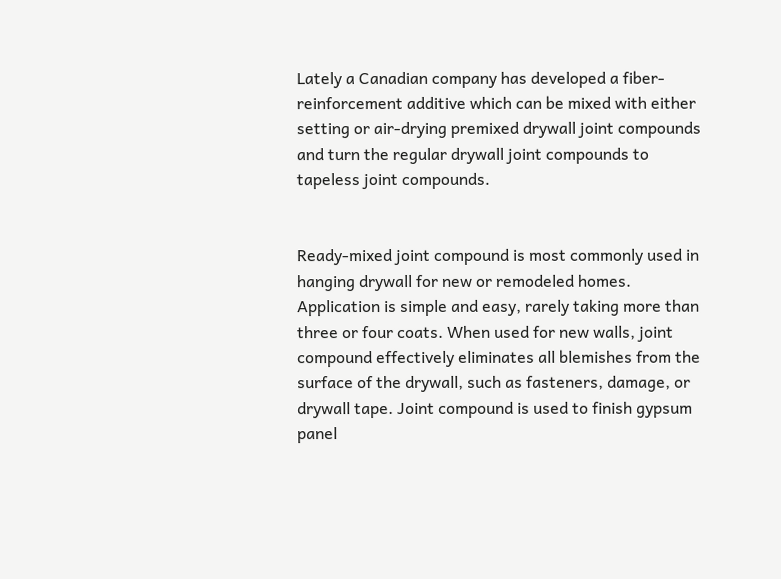Lately a Canadian company has developed a fiber-reinforcement additive which can be mixed with either setting or air-drying premixed drywall joint compounds and turn the regular drywall joint compounds to tapeless joint compounds.


Ready-mixed joint compound is most commonly used in hanging drywall for new or remodeled homes. Application is simple and easy, rarely taking more than three or four coats. When used for new walls, joint compound effectively eliminates all blemishes from the surface of the drywall, such as fasteners, damage, or drywall tape. Joint compound is used to finish gypsum panel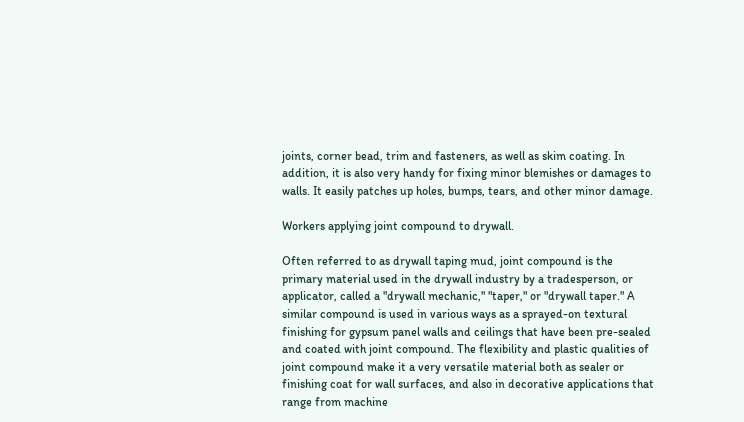joints, corner bead, trim and fasteners, as well as skim coating. In addition, it is also very handy for fixing minor blemishes or damages to walls. It easily patches up holes, bumps, tears, and other minor damage.

Workers applying joint compound to drywall.

Often referred to as drywall taping mud, joint compound is the primary material used in the drywall industry by a tradesperson, or applicator, called a "drywall mechanic," "taper," or "drywall taper." A similar compound is used in various ways as a sprayed-on textural finishing for gypsum panel walls and ceilings that have been pre-sealed and coated with joint compound. The flexibility and plastic qualities of joint compound make it a very versatile material both as sealer or finishing coat for wall surfaces, and also in decorative applications that range from machine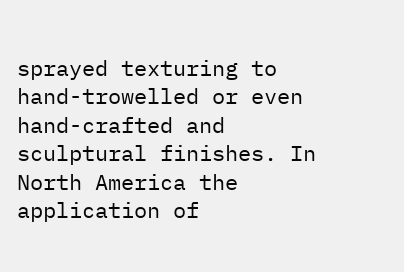sprayed texturing to hand-trowelled or even hand-crafted and sculptural finishes. In North America the application of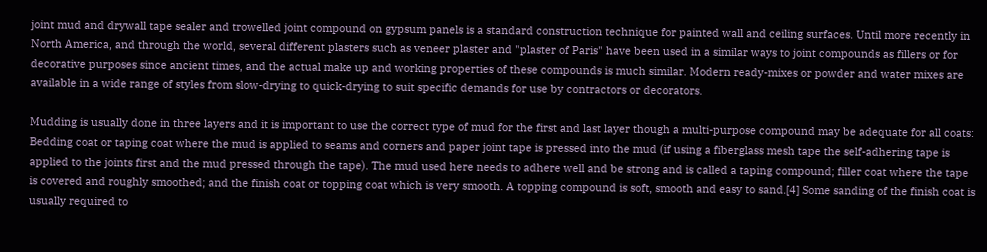joint mud and drywall tape sealer and trowelled joint compound on gypsum panels is a standard construction technique for painted wall and ceiling surfaces. Until more recently in North America, and through the world, several different plasters such as veneer plaster and "plaster of Paris" have been used in a similar ways to joint compounds as fillers or for decorative purposes since ancient times, and the actual make up and working properties of these compounds is much similar. Modern ready-mixes or powder and water mixes are available in a wide range of styles from slow-drying to quick-drying to suit specific demands for use by contractors or decorators.

Mudding is usually done in three layers and it is important to use the correct type of mud for the first and last layer though a multi-purpose compound may be adequate for all coats: Bedding coat or taping coat where the mud is applied to seams and corners and paper joint tape is pressed into the mud (if using a fiberglass mesh tape the self-adhering tape is applied to the joints first and the mud pressed through the tape). The mud used here needs to adhere well and be strong and is called a taping compound; filler coat where the tape is covered and roughly smoothed; and the finish coat or topping coat which is very smooth. A topping compound is soft, smooth and easy to sand.[4] Some sanding of the finish coat is usually required to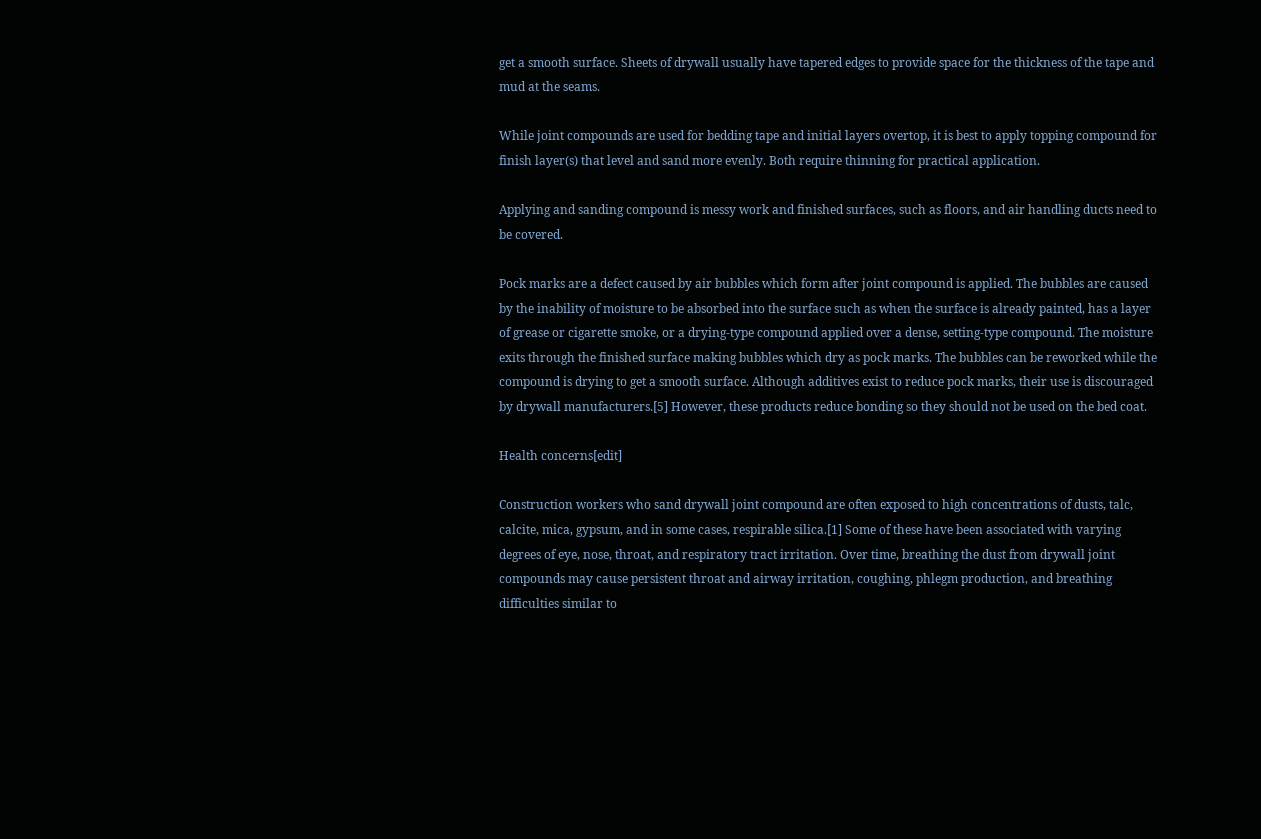get a smooth surface. Sheets of drywall usually have tapered edges to provide space for the thickness of the tape and mud at the seams.

While joint compounds are used for bedding tape and initial layers overtop, it is best to apply topping compound for finish layer(s) that level and sand more evenly. Both require thinning for practical application.

Applying and sanding compound is messy work and finished surfaces, such as floors, and air handling ducts need to be covered.

Pock marks are a defect caused by air bubbles which form after joint compound is applied. The bubbles are caused by the inability of moisture to be absorbed into the surface such as when the surface is already painted, has a layer of grease or cigarette smoke, or a drying-type compound applied over a dense, setting-type compound. The moisture exits through the finished surface making bubbles which dry as pock marks. The bubbles can be reworked while the compound is drying to get a smooth surface. Although additives exist to reduce pock marks, their use is discouraged by drywall manufacturers.[5] However, these products reduce bonding so they should not be used on the bed coat.

Health concerns[edit]

Construction workers who sand drywall joint compound are often exposed to high concentrations of dusts, talc, calcite, mica, gypsum, and in some cases, respirable silica.[1] Some of these have been associated with varying degrees of eye, nose, throat, and respiratory tract irritation. Over time, breathing the dust from drywall joint compounds may cause persistent throat and airway irritation, coughing, phlegm production, and breathing difficulties similar to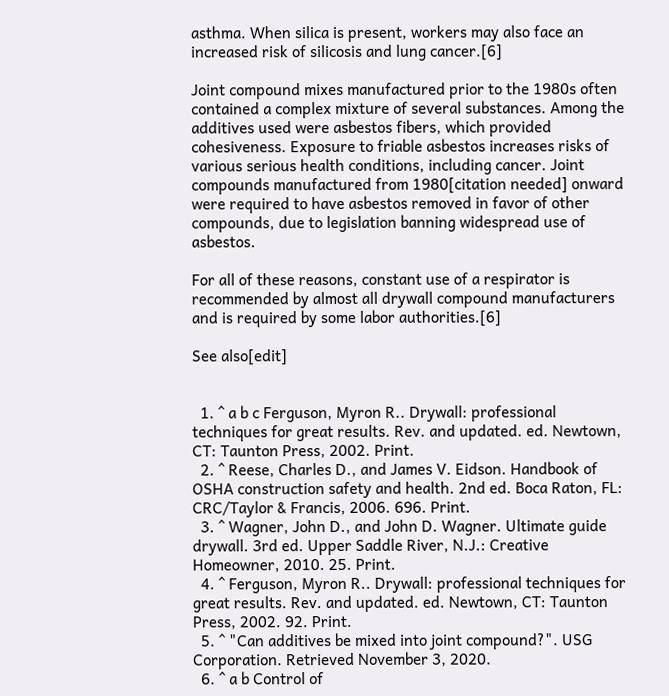asthma. When silica is present, workers may also face an increased risk of silicosis and lung cancer.[6]

Joint compound mixes manufactured prior to the 1980s often contained a complex mixture of several substances. Among the additives used were asbestos fibers, which provided cohesiveness. Exposure to friable asbestos increases risks of various serious health conditions, including cancer. Joint compounds manufactured from 1980[citation needed] onward were required to have asbestos removed in favor of other compounds, due to legislation banning widespread use of asbestos.

For all of these reasons, constant use of a respirator is recommended by almost all drywall compound manufacturers and is required by some labor authorities.[6]

See also[edit]


  1. ^ a b c Ferguson, Myron R.. Drywall: professional techniques for great results. Rev. and updated. ed. Newtown, CT: Taunton Press, 2002. Print.
  2. ^ Reese, Charles D., and James V. Eidson. Handbook of OSHA construction safety and health. 2nd ed. Boca Raton, FL: CRC/Taylor & Francis, 2006. 696. Print.
  3. ^ Wagner, John D., and John D. Wagner. Ultimate guide drywall. 3rd ed. Upper Saddle River, N.J.: Creative Homeowner, 2010. 25. Print.
  4. ^ Ferguson, Myron R.. Drywall: professional techniques for great results. Rev. and updated. ed. Newtown, CT: Taunton Press, 2002. 92. Print.
  5. ^ "Can additives be mixed into joint compound?". USG Corporation. Retrieved November 3, 2020.
  6. ^ a b Control of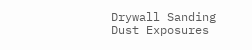Drywall Sanding Dust Exposures